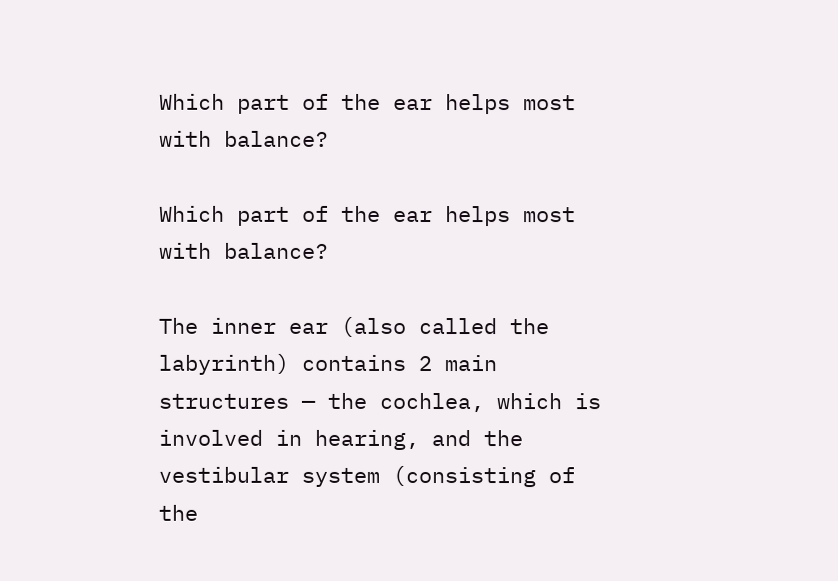Which part of the ear helps most with balance?

Which part of the ear helps most with balance?

The inner ear (also called the labyrinth) contains 2 main structures — the cochlea, which is involved in hearing, and the vestibular system (consisting of the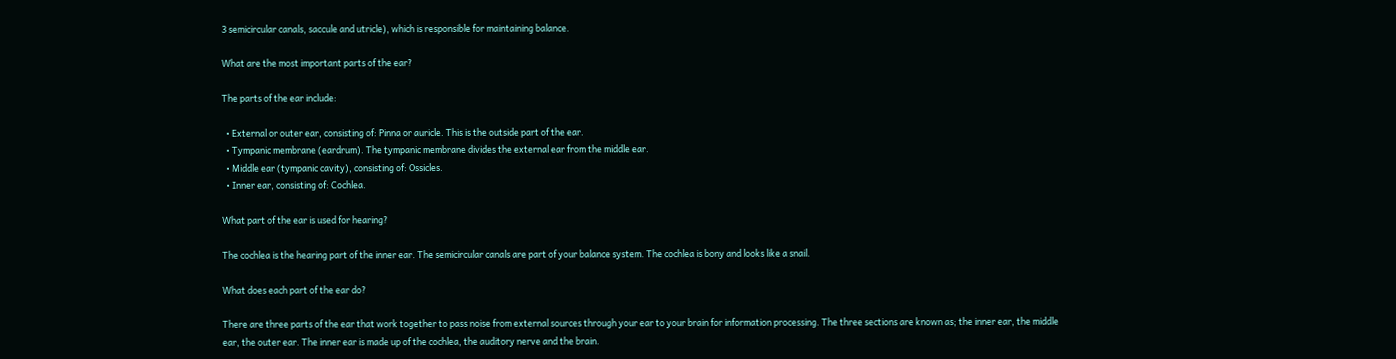3 semicircular canals, saccule and utricle), which is responsible for maintaining balance.

What are the most important parts of the ear?

The parts of the ear include:

  • External or outer ear, consisting of: Pinna or auricle. This is the outside part of the ear.
  • Tympanic membrane (eardrum). The tympanic membrane divides the external ear from the middle ear.
  • Middle ear (tympanic cavity), consisting of: Ossicles.
  • Inner ear, consisting of: Cochlea.

What part of the ear is used for hearing?

The cochlea is the hearing part of the inner ear. The semicircular canals are part of your balance system. The cochlea is bony and looks like a snail.

What does each part of the ear do?

There are three parts of the ear that work together to pass noise from external sources through your ear to your brain for information processing. The three sections are known as; the inner ear, the middle ear, the outer ear. The inner ear is made up of the cochlea, the auditory nerve and the brain.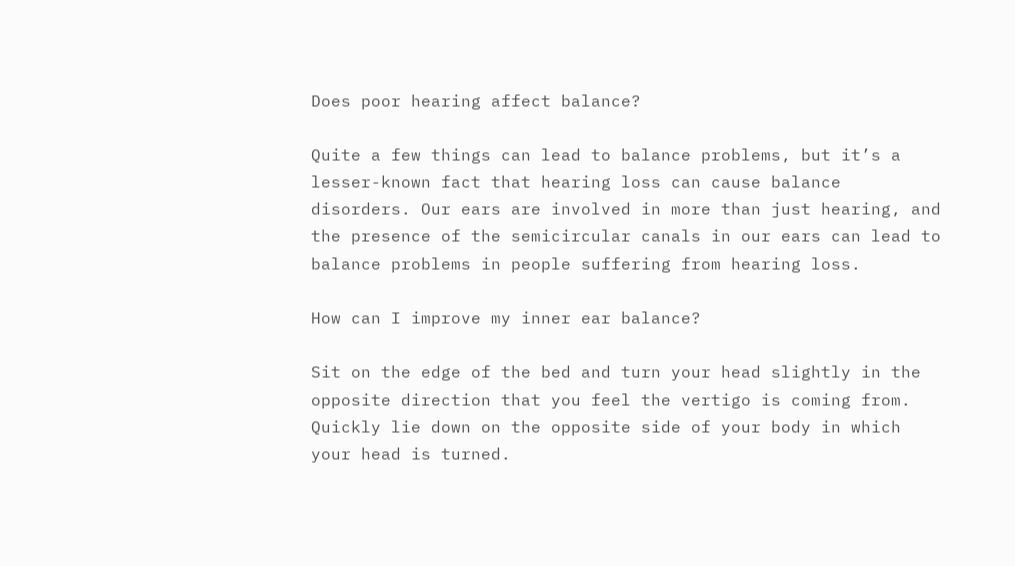Does poor hearing affect balance?

Quite a few things can lead to balance problems, but it’s a lesser-known fact that hearing loss can cause balance disorders. Our ears are involved in more than just hearing, and the presence of the semicircular canals in our ears can lead to balance problems in people suffering from hearing loss.

How can I improve my inner ear balance?

Sit on the edge of the bed and turn your head slightly in the opposite direction that you feel the vertigo is coming from. Quickly lie down on the opposite side of your body in which your head is turned.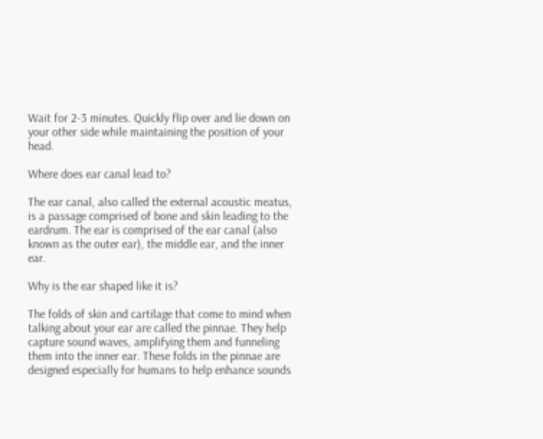Wait for 2-3 minutes. Quickly flip over and lie down on your other side while maintaining the position of your head.

Where does ear canal lead to?

The ear canal, also called the external acoustic meatus, is a passage comprised of bone and skin leading to the eardrum. The ear is comprised of the ear canal (also known as the outer ear), the middle ear, and the inner ear.

Why is the ear shaped like it is?

The folds of skin and cartilage that come to mind when talking about your ear are called the pinnae. They help capture sound waves, amplifying them and funneling them into the inner ear. These folds in the pinnae are designed especially for humans to help enhance sounds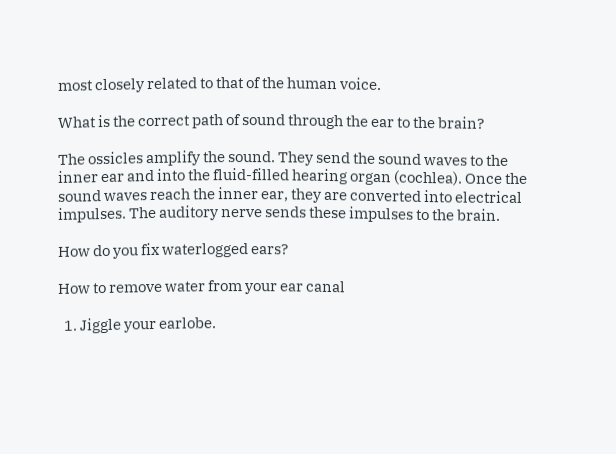most closely related to that of the human voice.

What is the correct path of sound through the ear to the brain?

The ossicles amplify the sound. They send the sound waves to the inner ear and into the fluid-filled hearing organ (cochlea). Once the sound waves reach the inner ear, they are converted into electrical impulses. The auditory nerve sends these impulses to the brain.

How do you fix waterlogged ears?

How to remove water from your ear canal

  1. Jiggle your earlobe.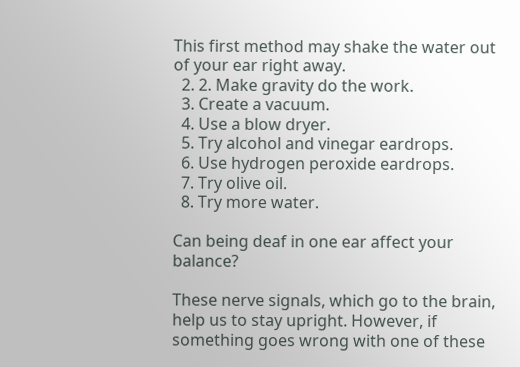This first method may shake the water out of your ear right away.
  2. 2. Make gravity do the work.
  3. Create a vacuum.
  4. Use a blow dryer.
  5. Try alcohol and vinegar eardrops.
  6. Use hydrogen peroxide eardrops.
  7. Try olive oil.
  8. Try more water.

Can being deaf in one ear affect your balance?

These nerve signals, which go to the brain, help us to stay upright. However, if something goes wrong with one of these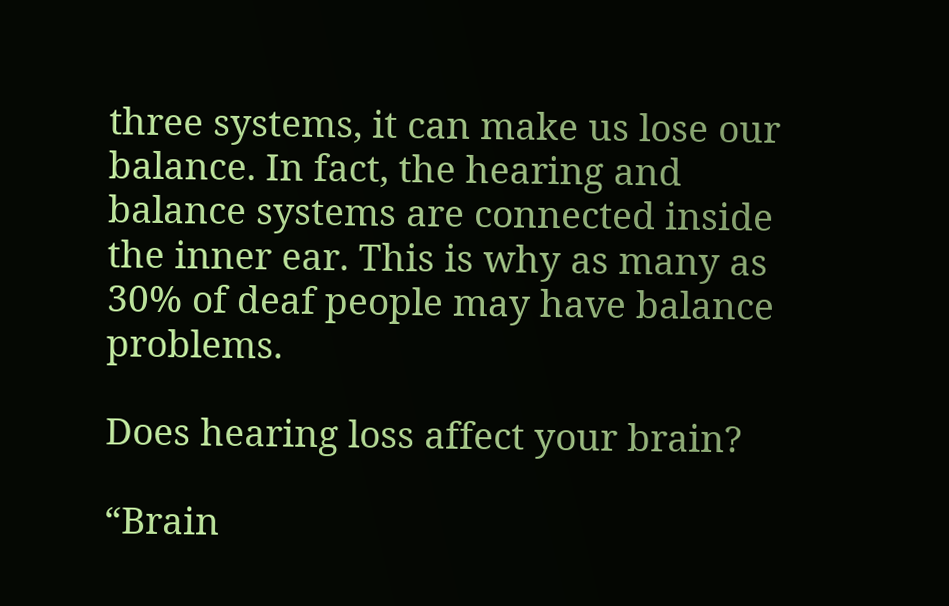three systems, it can make us lose our balance. In fact, the hearing and balance systems are connected inside the inner ear. This is why as many as 30% of deaf people may have balance problems.

Does hearing loss affect your brain?

“Brain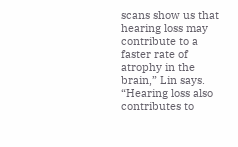scans show us that hearing loss may contribute to a faster rate of atrophy in the brain,” Lin says. “Hearing loss also contributes to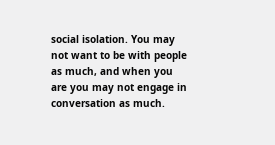social isolation. You may not want to be with people as much, and when you are you may not engage in conversation as much.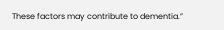These factors may contribute to dementia.”